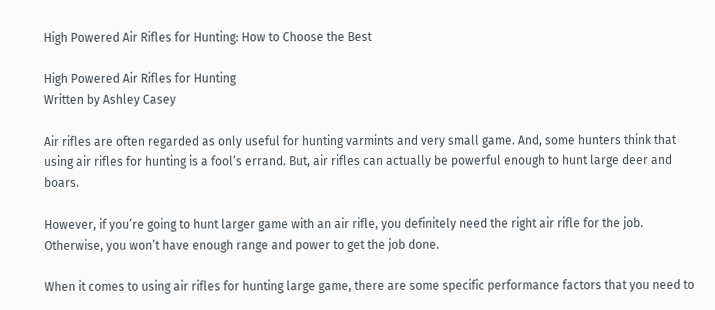High Powered Air Rifles for Hunting: How to Choose the Best

High Powered Air Rifles for Hunting
Written by Ashley Casey

Air rifles are often regarded as only useful for hunting varmints and very small game. And, some hunters think that using air rifles for hunting is a fool’s errand. But, air rifles can actually be powerful enough to hunt large deer and boars.

However, if you’re going to hunt larger game with an air rifle, you definitely need the right air rifle for the job. Otherwise, you won’t have enough range and power to get the job done.

When it comes to using air rifles for hunting large game, there are some specific performance factors that you need to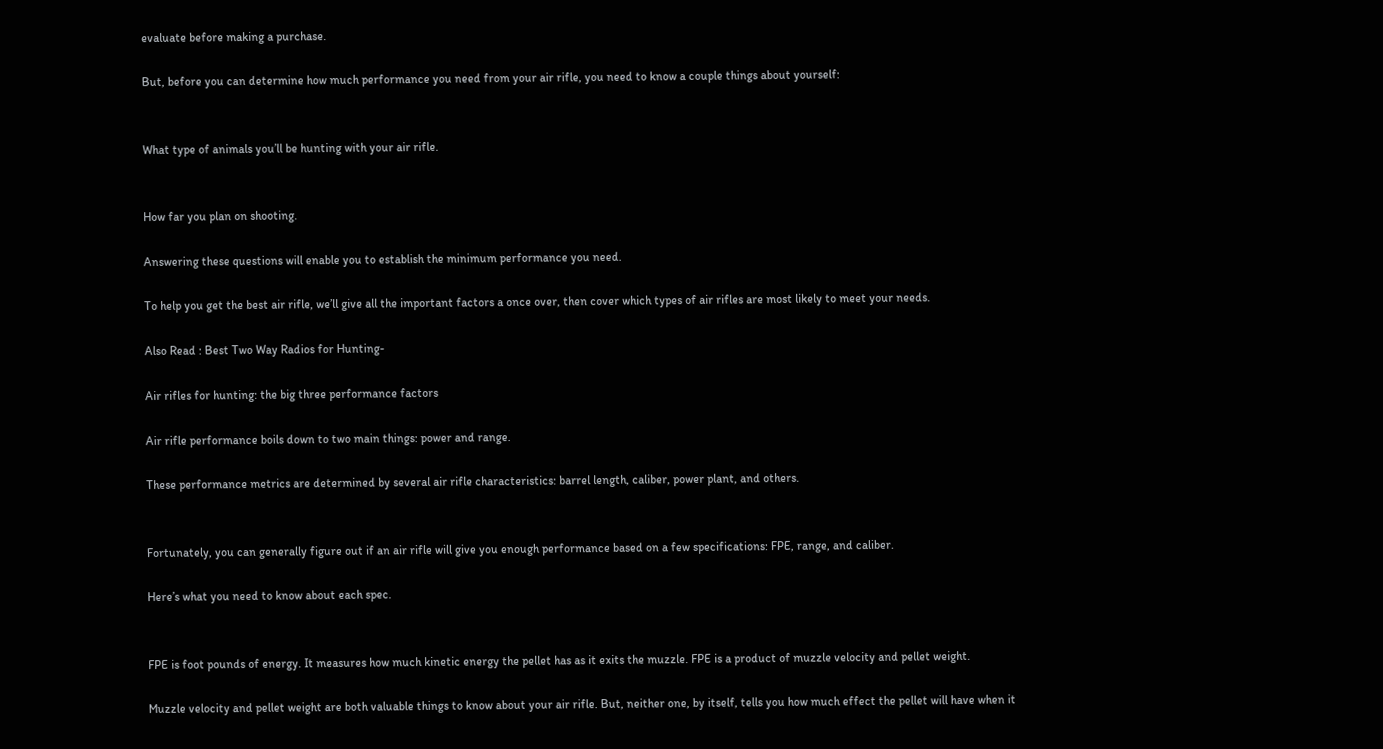evaluate before making a purchase.

But, before you can determine how much performance you need from your air rifle, you need to know a couple things about yourself:


What type of animals you’ll be hunting with your air rifle.


How far you plan on shooting.

Answering these questions will enable you to establish the minimum performance you need.

To help you get the best air rifle, we’ll give all the important factors a once over, then cover which types of air rifles are most likely to meet your needs.

Also Read : Best Two Way Radios for Hunting-

Air rifles for hunting: the big three performance factors

Air rifle performance boils down to two main things: power and range.

These performance metrics are determined by several air rifle characteristics: barrel length, caliber, power plant, and others.


Fortunately, you can generally figure out if an air rifle will give you enough performance based on a few specifications: FPE, range, and caliber.

Here’s what you need to know about each spec.


FPE is foot pounds of energy. It measures how much kinetic energy the pellet has as it exits the muzzle. FPE is a product of muzzle velocity and pellet weight.

Muzzle velocity and pellet weight are both valuable things to know about your air rifle. But, neither one, by itself, tells you how much effect the pellet will have when it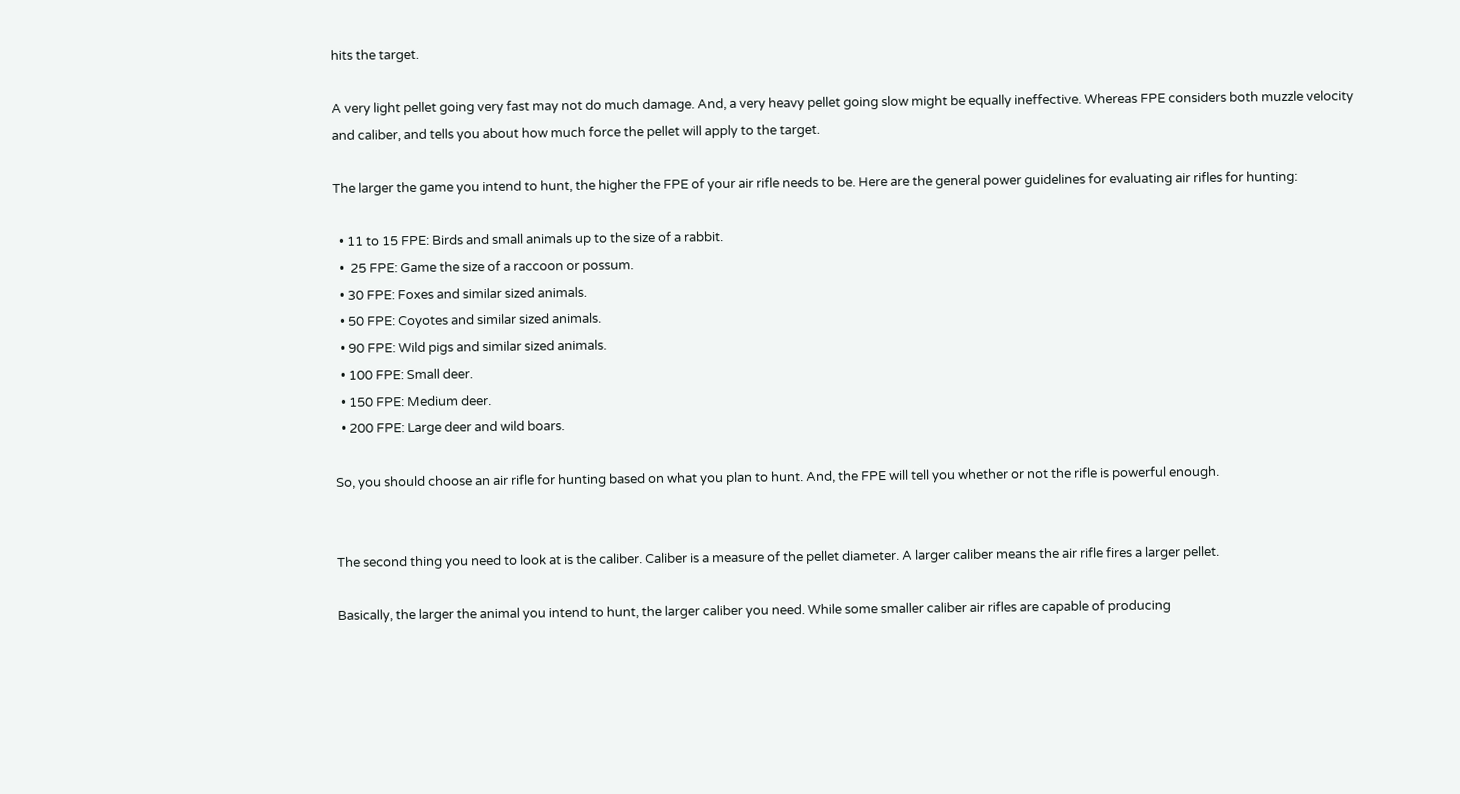hits the target.

A very light pellet going very fast may not do much damage. And, a very heavy pellet going slow might be equally ineffective. Whereas FPE considers both muzzle velocity and caliber, and tells you about how much force the pellet will apply to the target.

The larger the game you intend to hunt, the higher the FPE of your air rifle needs to be. Here are the general power guidelines for evaluating air rifles for hunting:

  • 11 to 15 FPE: Birds and small animals up to the size of a rabbit.
  •  25 FPE: Game the size of a raccoon or possum.
  • 30 FPE: Foxes and similar sized animals.
  • 50 FPE: Coyotes and similar sized animals.
  • 90 FPE: Wild pigs and similar sized animals.
  • 100 FPE: Small deer.
  • 150 FPE: Medium deer.
  • 200 FPE: Large deer and wild boars.

So, you should choose an air rifle for hunting based on what you plan to hunt. And, the FPE will tell you whether or not the rifle is powerful enough.


The second thing you need to look at is the caliber. Caliber is a measure of the pellet diameter. A larger caliber means the air rifle fires a larger pellet.

Basically, the larger the animal you intend to hunt, the larger caliber you need. While some smaller caliber air rifles are capable of producing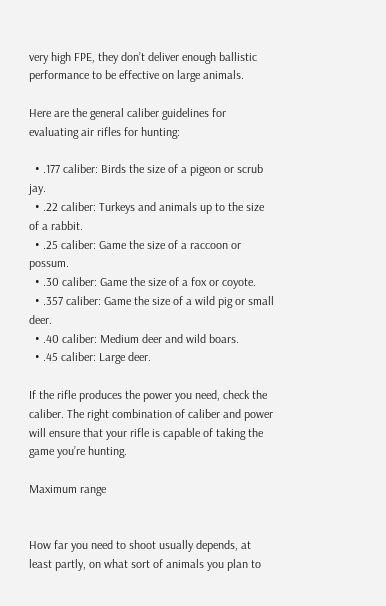very high FPE, they don’t deliver enough ballistic performance to be effective on large animals.

Here are the general caliber guidelines for evaluating air rifles for hunting:

  • .177 caliber: Birds the size of a pigeon or scrub jay.
  • .22 caliber: Turkeys and animals up to the size of a rabbit.
  • .25 caliber: Game the size of a raccoon or possum.
  • .30 caliber: Game the size of a fox or coyote.
  • .357 caliber: Game the size of a wild pig or small deer.
  • .40 caliber: Medium deer and wild boars.
  • .45 caliber: Large deer.

If the rifle produces the power you need, check the caliber. The right combination of caliber and power will ensure that your rifle is capable of taking the game you’re hunting.

Maximum range


How far you need to shoot usually depends, at least partly, on what sort of animals you plan to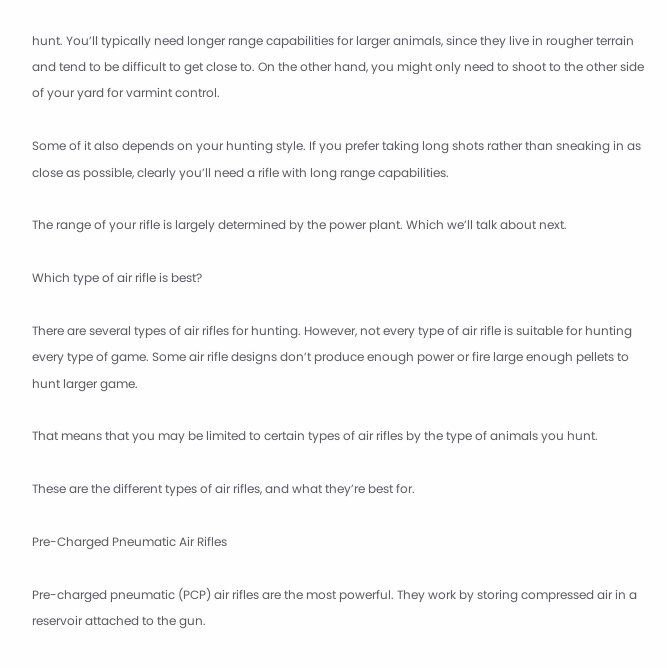hunt. You’ll typically need longer range capabilities for larger animals, since they live in rougher terrain and tend to be difficult to get close to. On the other hand, you might only need to shoot to the other side of your yard for varmint control.

Some of it also depends on your hunting style. If you prefer taking long shots rather than sneaking in as close as possible, clearly you’ll need a rifle with long range capabilities.

The range of your rifle is largely determined by the power plant. Which we’ll talk about next.

Which type of air rifle is best?

There are several types of air rifles for hunting. However, not every type of air rifle is suitable for hunting every type of game. Some air rifle designs don’t produce enough power or fire large enough pellets to hunt larger game.

That means that you may be limited to certain types of air rifles by the type of animals you hunt.

These are the different types of air rifles, and what they’re best for.

Pre-Charged Pneumatic Air Rifles

Pre-charged pneumatic (PCP) air rifles are the most powerful. They work by storing compressed air in a reservoir attached to the gun.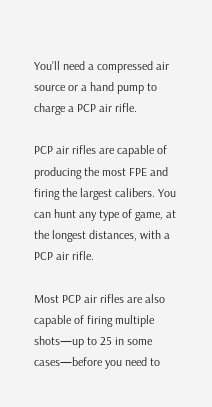You’ll need a compressed air source or a hand pump to charge a PCP air rifle.

PCP air rifles are capable of producing the most FPE and firing the largest calibers. You can hunt any type of game, at the longest distances, with a PCP air rifle.

Most PCP air rifles are also capable of firing multiple shots—up to 25 in some cases—before you need to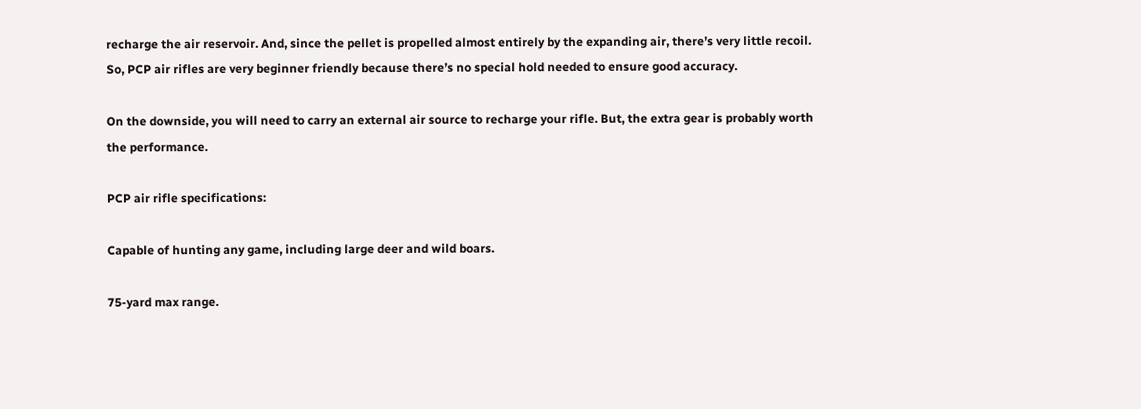recharge the air reservoir. And, since the pellet is propelled almost entirely by the expanding air, there’s very little recoil. So, PCP air rifles are very beginner friendly because there’s no special hold needed to ensure good accuracy.

On the downside, you will need to carry an external air source to recharge your rifle. But, the extra gear is probably worth the performance.

PCP air rifle specifications:

Capable of hunting any game, including large deer and wild boars.

75-yard max range.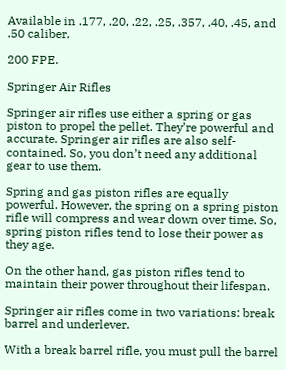Available in .177, .20, .22, .25, .357, .40, .45, and .50 caliber.

200 FPE.

Springer Air Rifles

Springer air rifles use either a spring or gas piston to propel the pellet. They’re powerful and accurate. Springer air rifles are also self-contained. So, you don’t need any additional gear to use them.

Spring and gas piston rifles are equally powerful. However, the spring on a spring piston rifle will compress and wear down over time. So, spring piston rifles tend to lose their power as they age.

On the other hand, gas piston rifles tend to maintain their power throughout their lifespan.

Springer air rifles come in two variations: break barrel and underlever.

With a break barrel rifle, you must pull the barrel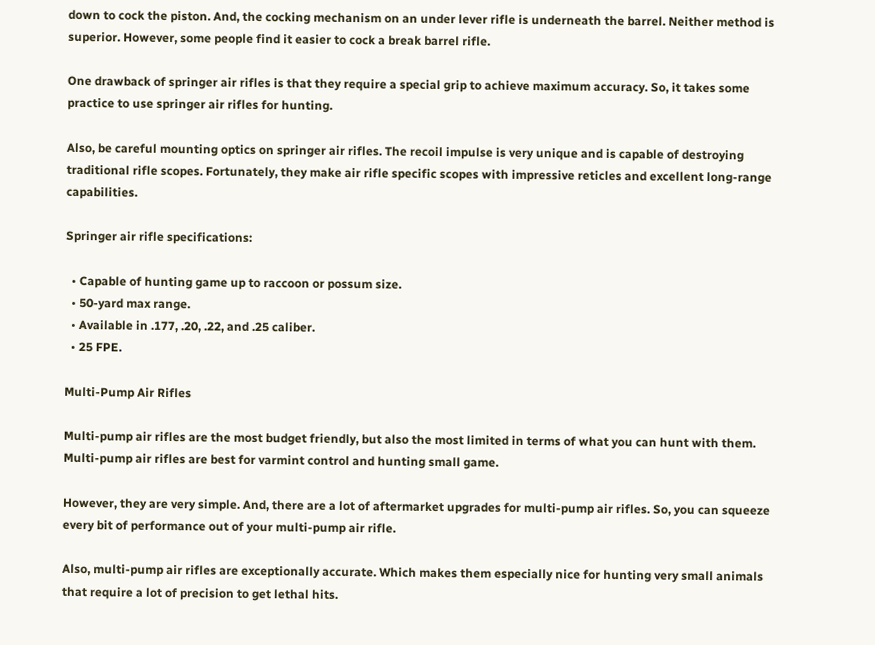down to cock the piston. And, the cocking mechanism on an under lever rifle is underneath the barrel. Neither method is superior. However, some people find it easier to cock a break barrel rifle.

One drawback of springer air rifles is that they require a special grip to achieve maximum accuracy. So, it takes some practice to use springer air rifles for hunting.

Also, be careful mounting optics on springer air rifles. The recoil impulse is very unique and is capable of destroying traditional rifle scopes. Fortunately, they make air rifle specific scopes with impressive reticles and excellent long-range capabilities.

Springer air rifle specifications:

  • Capable of hunting game up to raccoon or possum size.
  • 50-yard max range.
  • Available in .177, .20, .22, and .25 caliber.
  • 25 FPE.

Multi-Pump Air Rifles

Multi-pump air rifles are the most budget friendly, but also the most limited in terms of what you can hunt with them. Multi-pump air rifles are best for varmint control and hunting small game.

However, they are very simple. And, there are a lot of aftermarket upgrades for multi-pump air rifles. So, you can squeeze every bit of performance out of your multi-pump air rifle.

Also, multi-pump air rifles are exceptionally accurate. Which makes them especially nice for hunting very small animals that require a lot of precision to get lethal hits.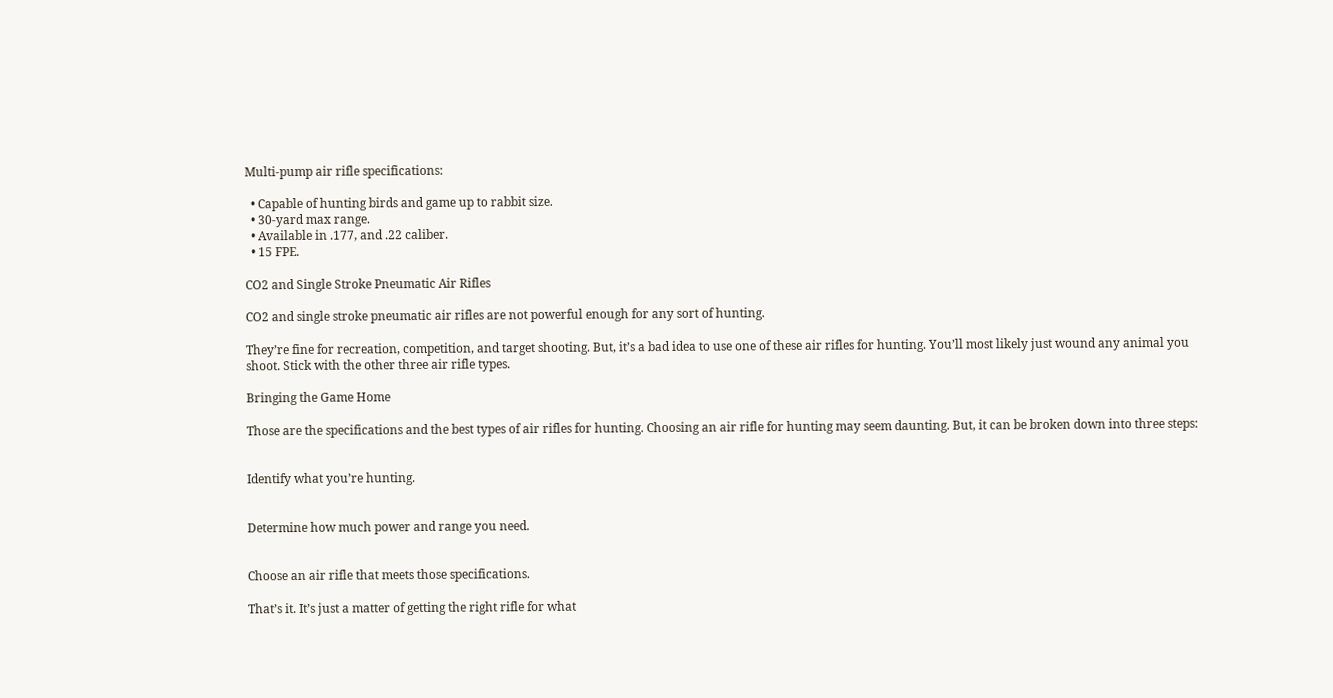Multi-pump air rifle specifications:

  • Capable of hunting birds and game up to rabbit size.
  • 30-yard max range.
  • Available in .177, and .22 caliber.
  • 15 FPE.

CO2 and Single Stroke Pneumatic Air Rifles

CO2 and single stroke pneumatic air rifles are not powerful enough for any sort of hunting.

They’re fine for recreation, competition, and target shooting. But, it’s a bad idea to use one of these air rifles for hunting. You’ll most likely just wound any animal you shoot. Stick with the other three air rifle types.

Bringing the Game Home

Those are the specifications and the best types of air rifles for hunting. Choosing an air rifle for hunting may seem daunting. But, it can be broken down into three steps:


Identify what you’re hunting.


Determine how much power and range you need.


Choose an air rifle that meets those specifications.

That’s it. It’s just a matter of getting the right rifle for what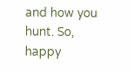and how you hunt. So, happy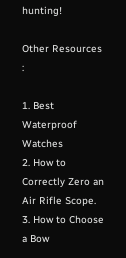hunting!

Other Resources :

1. Best Waterproof Watches
2. How to Correctly Zero an Air Rifle Scope.
3. How to Choose a Bow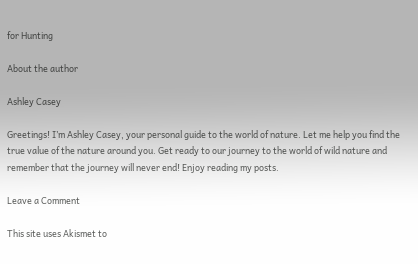for Hunting

About the author

Ashley Casey

Greetings! I’m Ashley Casey, your personal guide to the world of nature. Let me help you find the true value of the nature around you. Get ready to our journey to the world of wild nature and remember that the journey will never end! Enjoy reading my posts.

Leave a Comment

This site uses Akismet to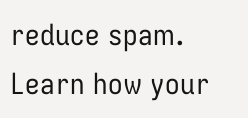reduce spam. Learn how your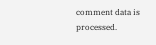comment data is processed.